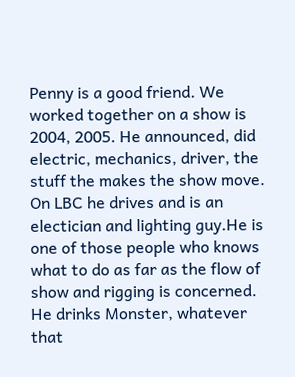Penny is a good friend. We worked together on a show is 2004, 2005. He announced, did electric, mechanics, driver, the stuff the makes the show move.
On LBC he drives and is an electician and lighting guy.He is one of those people who knows what to do as far as the flow of show and rigging is concerned. He drinks Monster, whatever that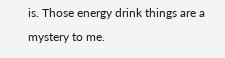is. Those energy drink things are a mystery to me.